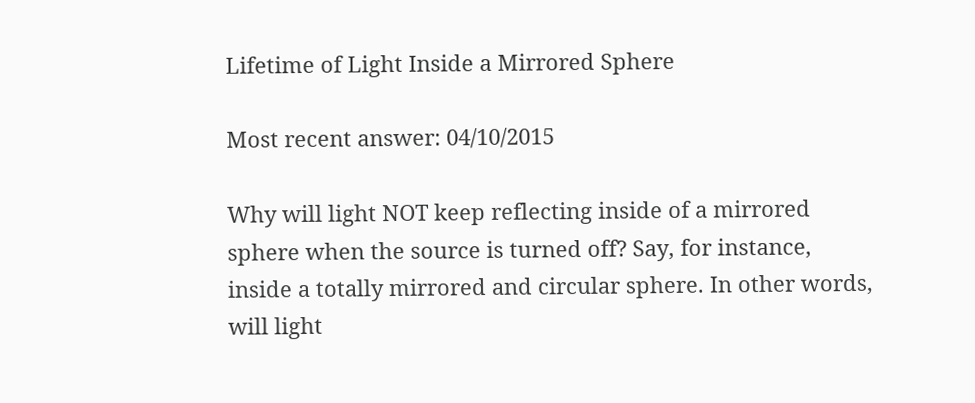Lifetime of Light Inside a Mirrored Sphere

Most recent answer: 04/10/2015

Why will light NOT keep reflecting inside of a mirrored sphere when the source is turned off? Say, for instance, inside a totally mirrored and circular sphere. In other words, will light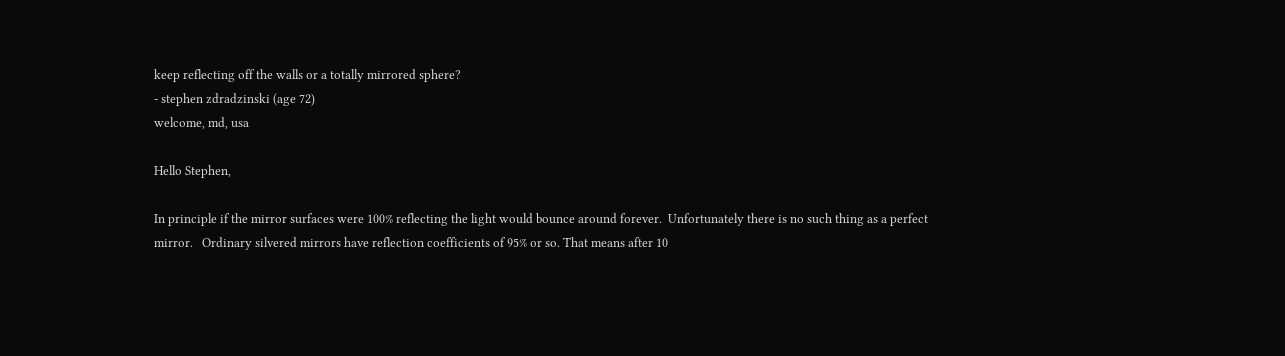keep reflecting off the walls or a totally mirrored sphere?
- stephen zdradzinski (age 72)
welcome, md, usa

Hello Stephen,

In principle if the mirror surfaces were 100% reflecting the light would bounce around forever.  Unfortunately there is no such thing as a perfect mirror.   Ordinary silvered mirrors have reflection coefficients of 95% or so. That means after 10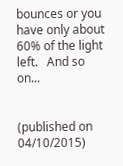bounces or you have only about 60% of the light left.   And so on...


(published on 04/10/2015)